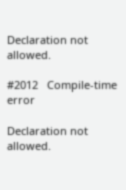Declaration not allowed.

#2012   Compile-time error

Declaration not allowed.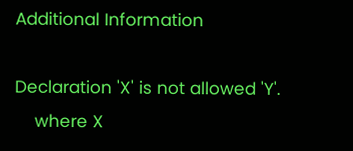Additional Information

Declaration 'X' is not allowed 'Y'.
    where X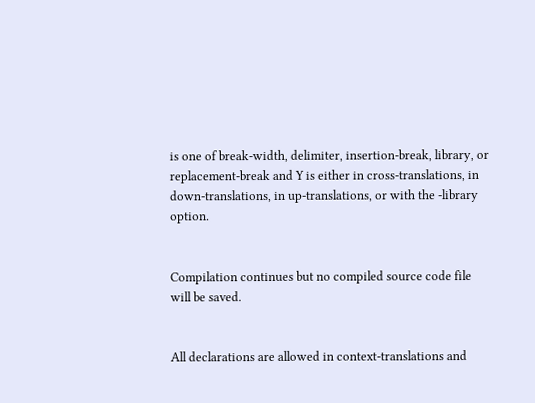is one of break-width, delimiter, insertion-break, library, or replacement-break and Y is either in cross-translations, in down-translations, in up-translations, or with the -library option.


Compilation continues but no compiled source code file will be saved.


All declarations are allowed in context-translations and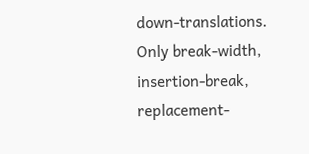down-translations. Only break-width, insertion-break, replacement-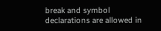break and symbol declarations are allowed in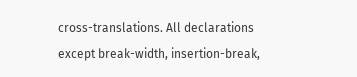cross-translations. All declarations except break-width, insertion-break,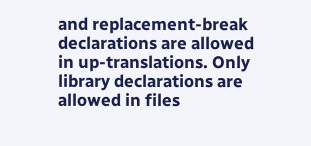and replacement-break declarations are allowed in up-translations. Only library declarations are allowed in files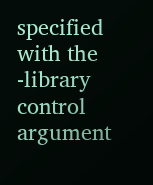specified with the -library control argument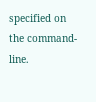specified on the command-line.